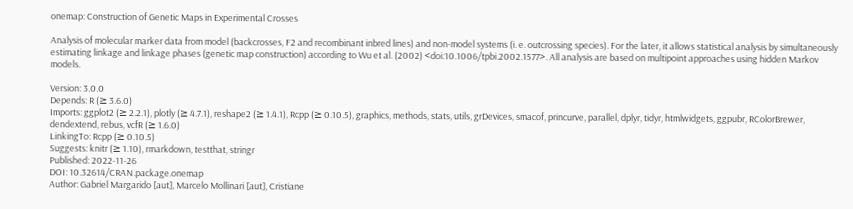onemap: Construction of Genetic Maps in Experimental Crosses

Analysis of molecular marker data from model (backcrosses, F2 and recombinant inbred lines) and non-model systems (i. e. outcrossing species). For the later, it allows statistical analysis by simultaneously estimating linkage and linkage phases (genetic map construction) according to Wu et al. (2002) <doi:10.1006/tpbi.2002.1577>. All analysis are based on multipoint approaches using hidden Markov models.

Version: 3.0.0
Depends: R (≥ 3.6.0)
Imports: ggplot2 (≥ 2.2.1), plotly (≥ 4.7.1), reshape2 (≥ 1.4.1), Rcpp (≥ 0.10.5), graphics, methods, stats, utils, grDevices, smacof, princurve, parallel, dplyr, tidyr, htmlwidgets, ggpubr, RColorBrewer, dendextend, rebus, vcfR (≥ 1.6.0)
LinkingTo: Rcpp (≥ 0.10.5)
Suggests: knitr (≥ 1.10), rmarkdown, testthat, stringr
Published: 2022-11-26
DOI: 10.32614/CRAN.package.onemap
Author: Gabriel Margarido [aut], Marcelo Mollinari [aut], Cristiane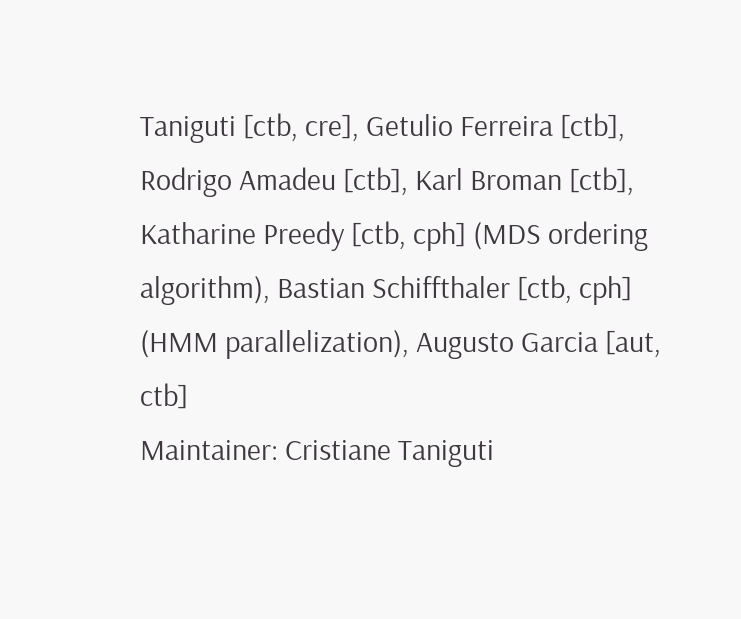Taniguti [ctb, cre], Getulio Ferreira [ctb], Rodrigo Amadeu [ctb], Karl Broman [ctb], Katharine Preedy [ctb, cph] (MDS ordering algorithm), Bastian Schiffthaler [ctb, cph] (HMM parallelization), Augusto Garcia [aut, ctb]
Maintainer: Cristiane Taniguti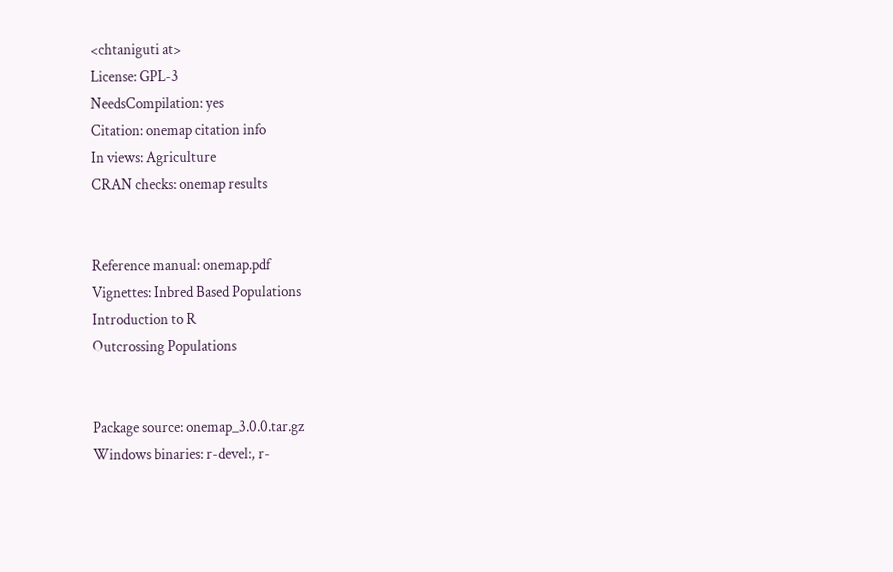<chtaniguti at>
License: GPL-3
NeedsCompilation: yes
Citation: onemap citation info
In views: Agriculture
CRAN checks: onemap results


Reference manual: onemap.pdf
Vignettes: Inbred Based Populations
Introduction to R
Outcrossing Populations


Package source: onemap_3.0.0.tar.gz
Windows binaries: r-devel:, r-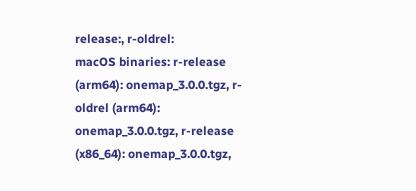release:, r-oldrel:
macOS binaries: r-release (arm64): onemap_3.0.0.tgz, r-oldrel (arm64): onemap_3.0.0.tgz, r-release (x86_64): onemap_3.0.0.tgz,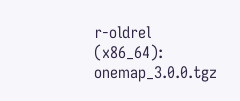r-oldrel (x86_64): onemap_3.0.0.tgz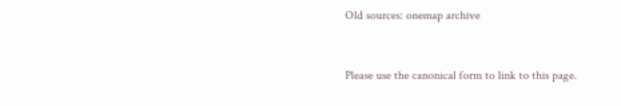Old sources: onemap archive


Please use the canonical form to link to this page.